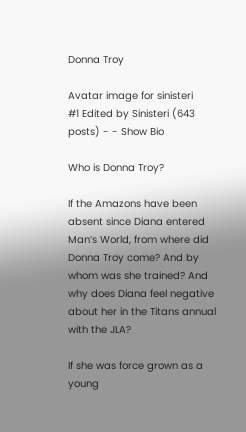Donna Troy

Avatar image for sinisteri
#1 Edited by Sinisteri (643 posts) - - Show Bio

Who is Donna Troy?

If the Amazons have been absent since Diana entered Man’s World, from where did Donna Troy come? And by whom was she trained? And why does Diana feel negative about her in the Titans annual with the JLA?

If she was force grown as a young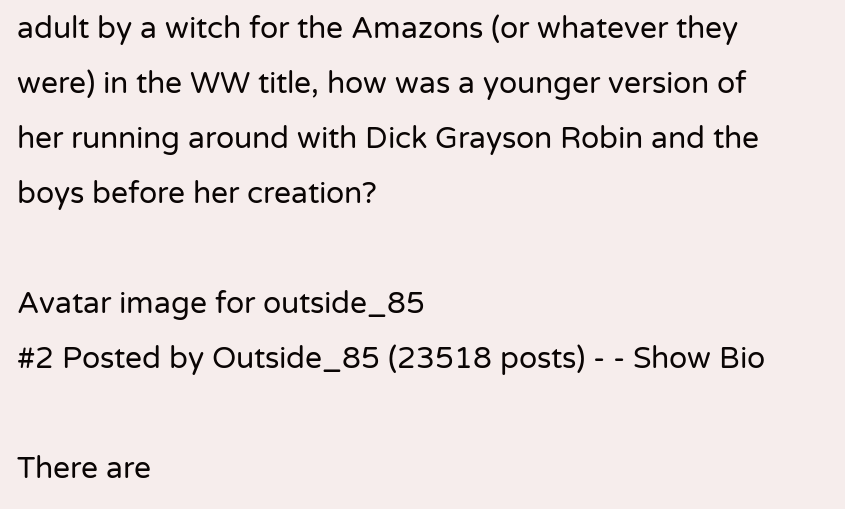adult by a witch for the Amazons (or whatever they were) in the WW title, how was a younger version of her running around with Dick Grayson Robin and the boys before her creation?

Avatar image for outside_85
#2 Posted by Outside_85 (23518 posts) - - Show Bio

There are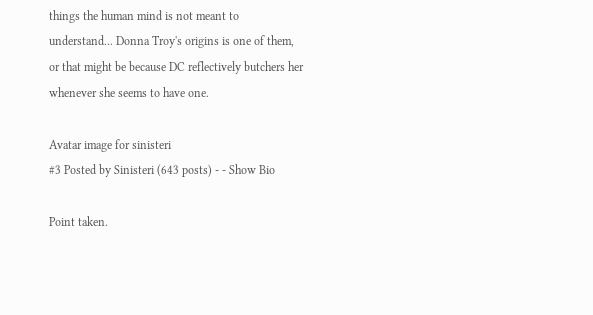things the human mind is not meant to understand... Donna Troy's origins is one of them, or that might be because DC reflectively butchers her whenever she seems to have one.

Avatar image for sinisteri
#3 Posted by Sinisteri (643 posts) - - Show Bio

Point taken.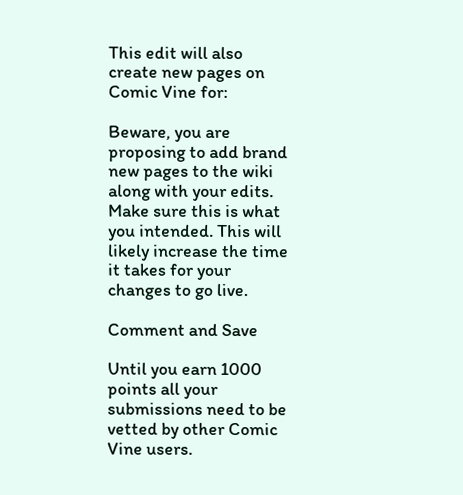This edit will also create new pages on Comic Vine for:

Beware, you are proposing to add brand new pages to the wiki along with your edits. Make sure this is what you intended. This will likely increase the time it takes for your changes to go live.

Comment and Save

Until you earn 1000 points all your submissions need to be vetted by other Comic Vine users.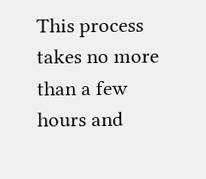This process takes no more than a few hours and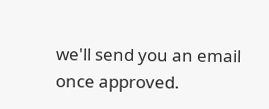we'll send you an email once approved.